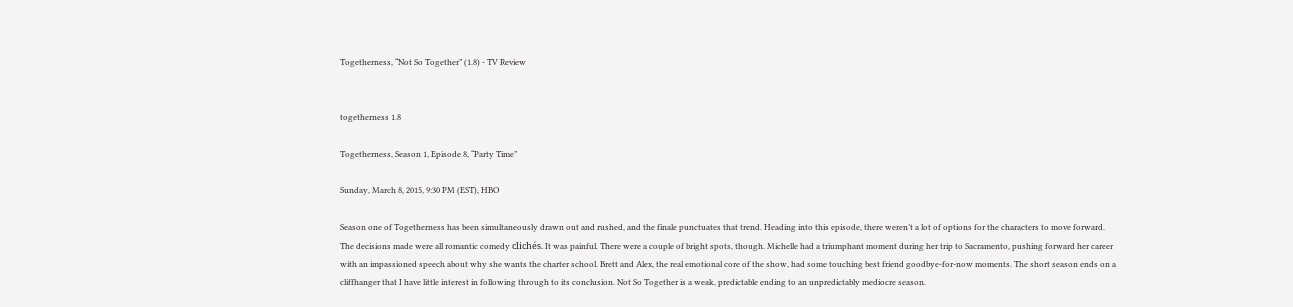Togetherness, “Not So Together” (1.8) - TV Review


togetherness 1.8

Togetherness, Season 1, Episode 8, “Party Time”

Sunday, March 8, 2015, 9:30 PM (EST), HBO

Season one of Togetherness has been simultaneously drawn out and rushed, and the finale punctuates that trend. Heading into this episode, there weren’t a lot of options for the characters to move forward. The decisions made were all romantic comedy clichés. It was painful. There were a couple of bright spots, though. Michelle had a triumphant moment during her trip to Sacramento, pushing forward her career with an impassioned speech about why she wants the charter school. Brett and Alex, the real emotional core of the show, had some touching best friend goodbye-for-now moments. The short season ends on a cliffhanger that I have little interest in following through to its conclusion. Not So Together is a weak, predictable ending to an unpredictably mediocre season.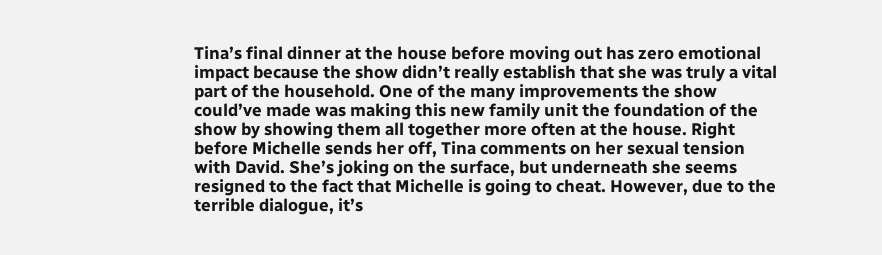Tina’s final dinner at the house before moving out has zero emotional impact because the show didn’t really establish that she was truly a vital part of the household. One of the many improvements the show could’ve made was making this new family unit the foundation of the show by showing them all together more often at the house. Right before Michelle sends her off, Tina comments on her sexual tension with David. She’s joking on the surface, but underneath she seems resigned to the fact that Michelle is going to cheat. However, due to the terrible dialogue, it’s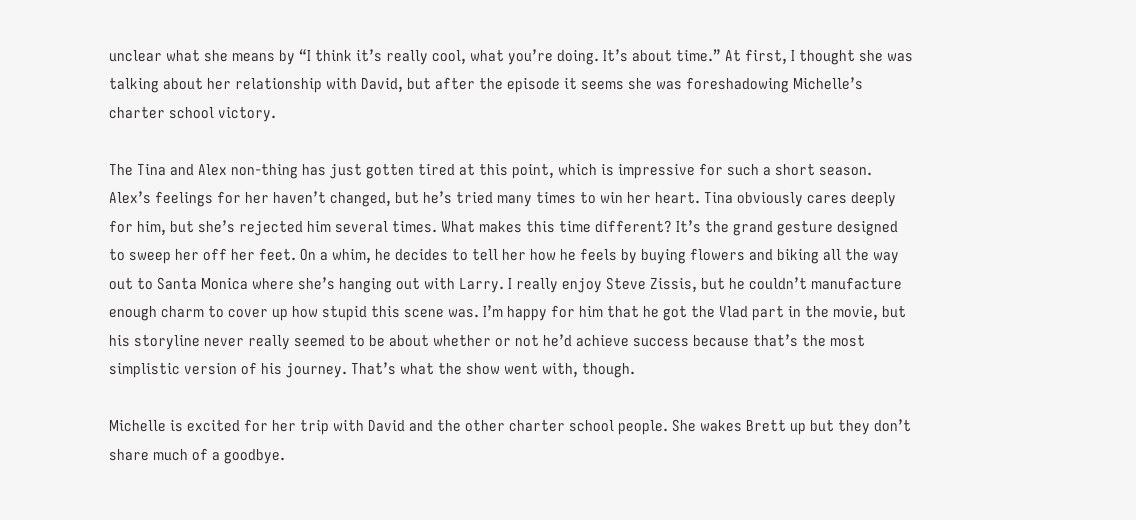unclear what she means by “I think it’s really cool, what you’re doing. It’s about time.” At first, I thought she was talking about her relationship with David, but after the episode it seems she was foreshadowing Michelle’s charter school victory.

The Tina and Alex non-thing has just gotten tired at this point, which is impressive for such a short season. Alex’s feelings for her haven’t changed, but he’s tried many times to win her heart. Tina obviously cares deeply for him, but she’s rejected him several times. What makes this time different? It’s the grand gesture designed to sweep her off her feet. On a whim, he decides to tell her how he feels by buying flowers and biking all the way out to Santa Monica where she’s hanging out with Larry. I really enjoy Steve Zissis, but he couldn’t manufacture enough charm to cover up how stupid this scene was. I’m happy for him that he got the Vlad part in the movie, but his storyline never really seemed to be about whether or not he’d achieve success because that’s the most simplistic version of his journey. That’s what the show went with, though.

Michelle is excited for her trip with David and the other charter school people. She wakes Brett up but they don’t share much of a goodbye.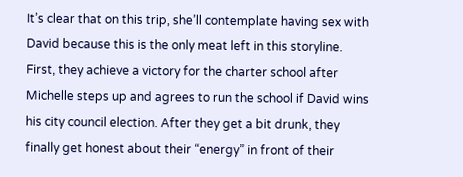It’s clear that on this trip, she’ll contemplate having sex with David because this is the only meat left in this storyline. First, they achieve a victory for the charter school after Michelle steps up and agrees to run the school if David wins his city council election. After they get a bit drunk, they finally get honest about their “energy” in front of their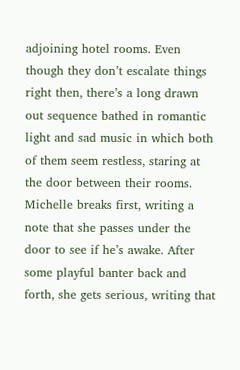adjoining hotel rooms. Even though they don’t escalate things right then, there’s a long drawn out sequence bathed in romantic light and sad music in which both of them seem restless, staring at the door between their rooms. Michelle breaks first, writing a note that she passes under the door to see if he’s awake. After some playful banter back and forth, she gets serious, writing that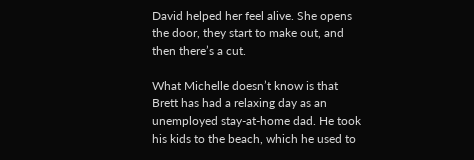David helped her feel alive. She opens the door, they start to make out, and then there’s a cut.

What Michelle doesn’t know is that Brett has had a relaxing day as an unemployed stay-at-home dad. He took his kids to the beach, which he used to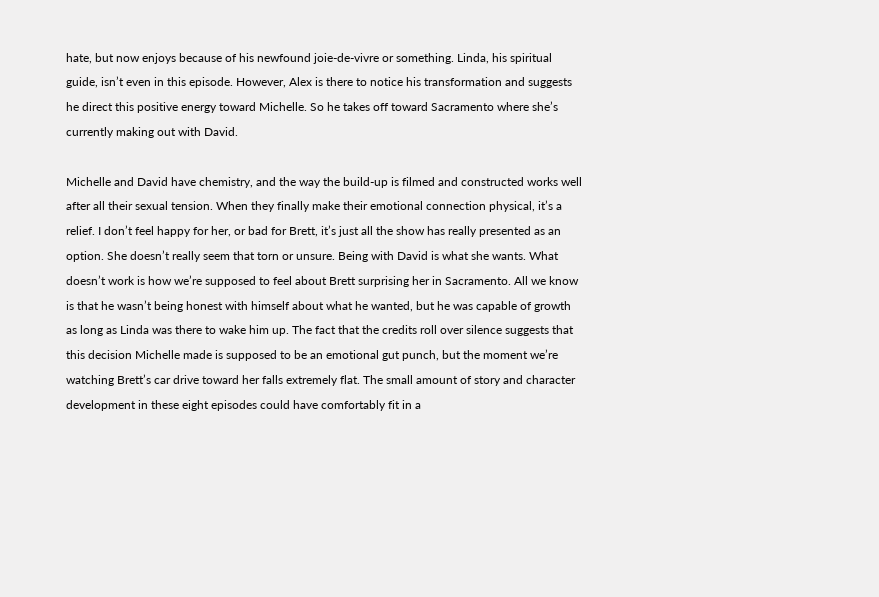hate, but now enjoys because of his newfound joie-de-vivre or something. Linda, his spiritual guide, isn’t even in this episode. However, Alex is there to notice his transformation and suggests he direct this positive energy toward Michelle. So he takes off toward Sacramento where she’s currently making out with David.

Michelle and David have chemistry, and the way the build-up is filmed and constructed works well after all their sexual tension. When they finally make their emotional connection physical, it’s a relief. I don’t feel happy for her, or bad for Brett, it’s just all the show has really presented as an option. She doesn’t really seem that torn or unsure. Being with David is what she wants. What doesn’t work is how we’re supposed to feel about Brett surprising her in Sacramento. All we know is that he wasn’t being honest with himself about what he wanted, but he was capable of growth as long as Linda was there to wake him up. The fact that the credits roll over silence suggests that this decision Michelle made is supposed to be an emotional gut punch, but the moment we’re watching Brett’s car drive toward her falls extremely flat. The small amount of story and character development in these eight episodes could have comfortably fit in a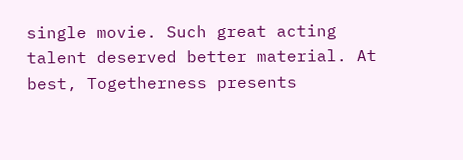single movie. Such great acting talent deserved better material. At best, Togetherness presents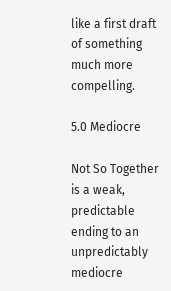like a first draft of something much more compelling.

5.0 Mediocre

Not So Together is a weak, predictable ending to an unpredictably mediocre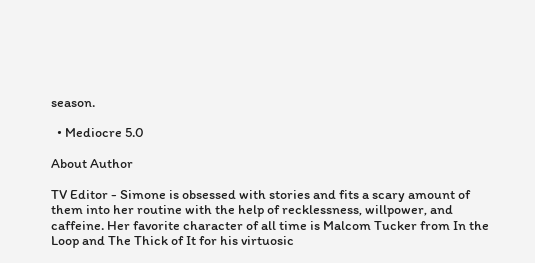season.

  • Mediocre 5.0

About Author

TV Editor - Simone is obsessed with stories and fits a scary amount of them into her routine with the help of recklessness, willpower, and caffeine. Her favorite character of all time is Malcom Tucker from In the Loop and The Thick of It for his virtuosic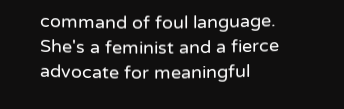command of foul language. She's a feminist and a fierce advocate for meaningful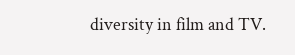diversity in film and TV.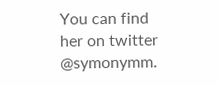You can find her on twitter @symonymm.